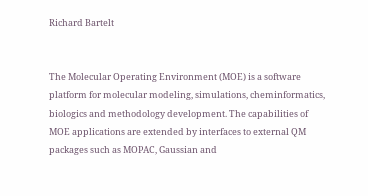Richard Bartelt


The Molecular Operating Environment (MOE) is a software platform for molecular modeling, simulations, cheminformatics, biologics and methodology development. The capabilities of MOE applications are extended by interfaces to external QM packages such as MOPAC, Gaussian and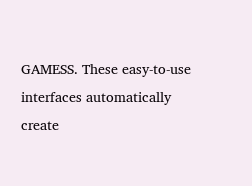GAMESS. These easy-to-use interfaces automatically create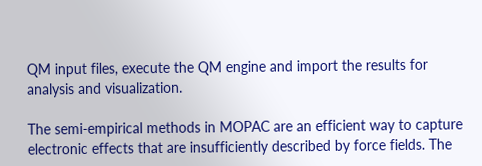QM input files, execute the QM engine and import the results for analysis and visualization.

The semi-empirical methods in MOPAC are an efficient way to capture electronic effects that are insufficiently described by force fields. The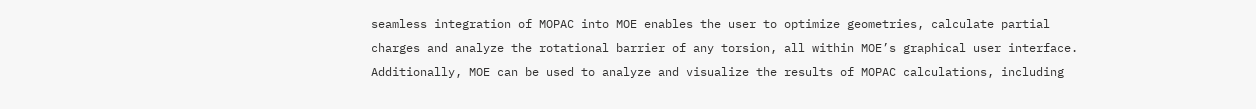seamless integration of MOPAC into MOE enables the user to optimize geometries, calculate partial charges and analyze the rotational barrier of any torsion, all within MOE’s graphical user interface. Additionally, MOE can be used to analyze and visualize the results of MOPAC calculations, including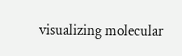visualizing molecular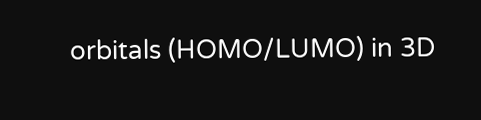orbitals (HOMO/LUMO) in 3D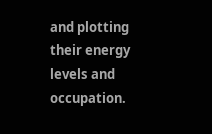and plotting their energy levels and occupation.